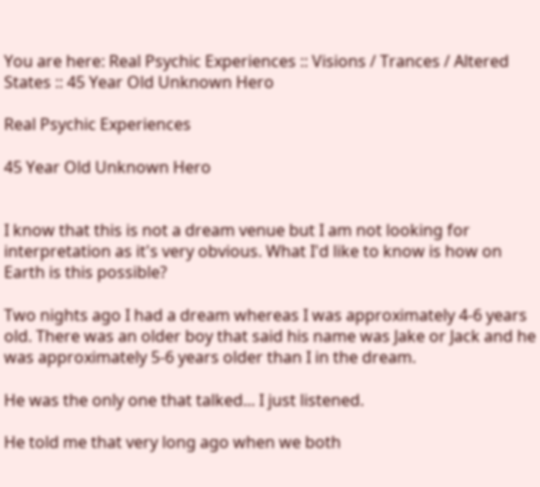You are here: Real Psychic Experiences :: Visions / Trances / Altered States :: 45 Year Old Unknown Hero

Real Psychic Experiences

45 Year Old Unknown Hero


I know that this is not a dream venue but I am not looking for interpretation as it's very obvious. What I'd like to know is how on Earth is this possible?

Two nights ago I had a dream whereas I was approximately 4-6 years old. There was an older boy that said his name was Jake or Jack and he was approximately 5-6 years older than I in the dream.

He was the only one that talked... I just listened.

He told me that very long ago when we both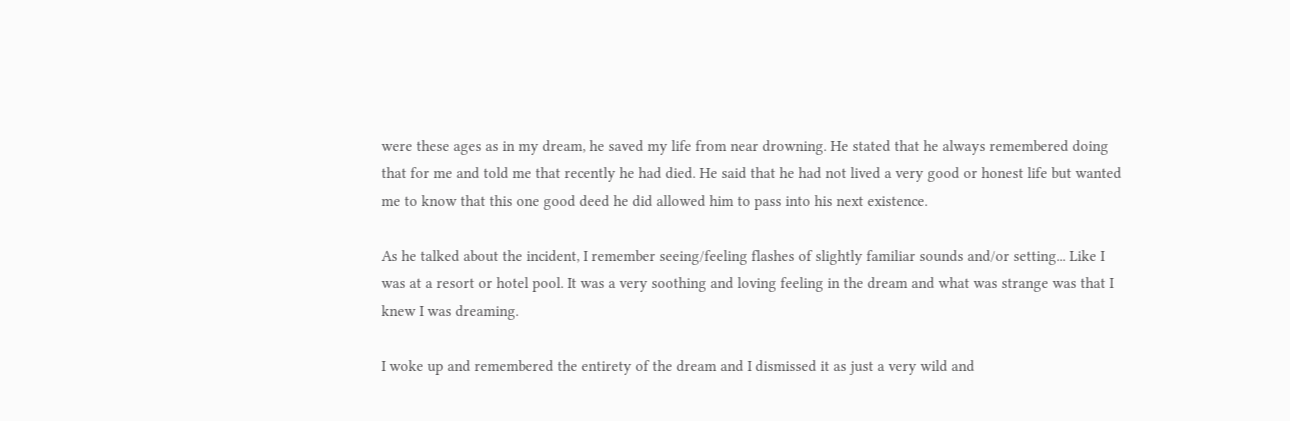were these ages as in my dream, he saved my life from near drowning. He stated that he always remembered doing that for me and told me that recently he had died. He said that he had not lived a very good or honest life but wanted me to know that this one good deed he did allowed him to pass into his next existence.

As he talked about the incident, I remember seeing/feeling flashes of slightly familiar sounds and/or setting... Like I was at a resort or hotel pool. It was a very soothing and loving feeling in the dream and what was strange was that I knew I was dreaming.

I woke up and remembered the entirety of the dream and I dismissed it as just a very wild and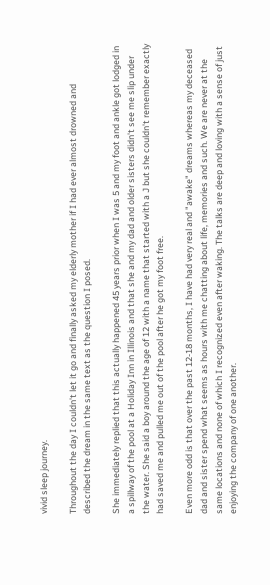vivid sleep journey.

Throughout the day I couldn't let it go and finally asked my elderly mother if I had ever almost drowned and described the dream in the same text as the question I posed.

She immediately replied that this actually happened 45 years prior when I was 5 and my foot and ankle got lodged in a spillway of the pool at a Holiday Inn in Illinois and that she and my dad and older sisters didn't see me slip under the water. She said a boy around the age of 12 with a name that started with a J but she couldn't remember exactly had saved me and pulled me out of the pool after he got my foot free.

Even more odd is that over the past 12-18 months, I have had very real and "awake" dreams whereas my deceased dad and sister spend what seems as hours with me chatting about life, memories and such. We are never at the same locations and none of which I recognized even after waking. The talks are deep and loving with a sense of just enjoying the company of one another.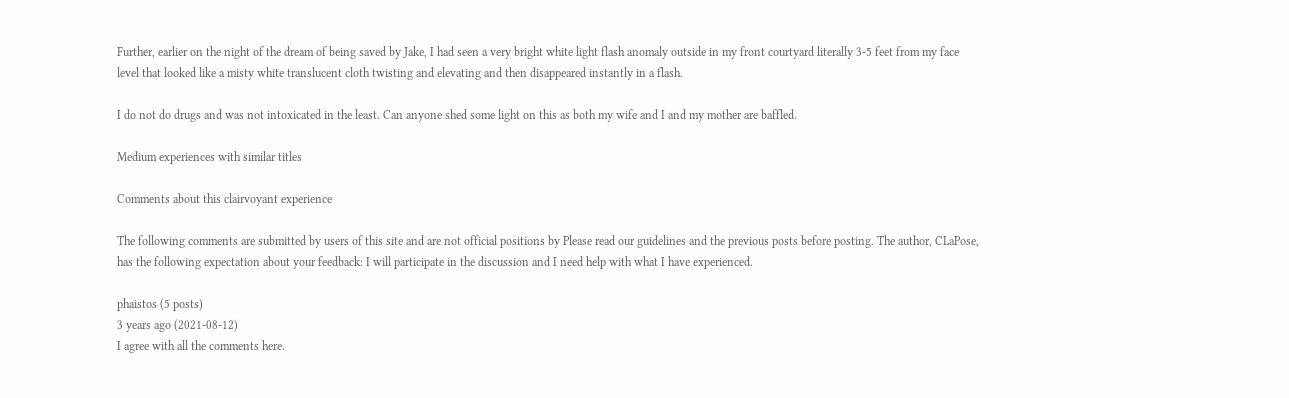Further, earlier on the night of the dream of being saved by Jake, I had seen a very bright white light flash anomaly outside in my front courtyard literally 3-5 feet from my face level that looked like a misty white translucent cloth twisting and elevating and then disappeared instantly in a flash.

I do not do drugs and was not intoxicated in the least. Can anyone shed some light on this as both my wife and I and my mother are baffled.

Medium experiences with similar titles

Comments about this clairvoyant experience

The following comments are submitted by users of this site and are not official positions by Please read our guidelines and the previous posts before posting. The author, CLaPose, has the following expectation about your feedback: I will participate in the discussion and I need help with what I have experienced.

phaistos (5 posts)
3 years ago (2021-08-12)
I agree with all the comments here.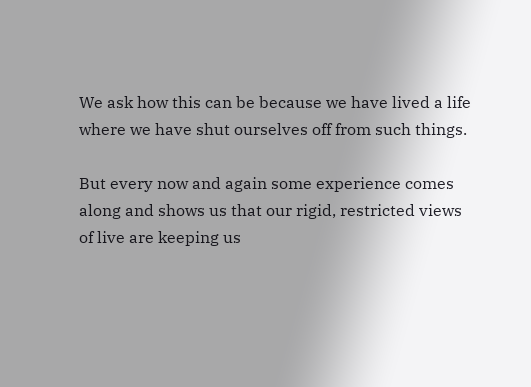We ask how this can be because we have lived a life where we have shut ourselves off from such things.

But every now and again some experience comes along and shows us that our rigid, restricted views of live are keeping us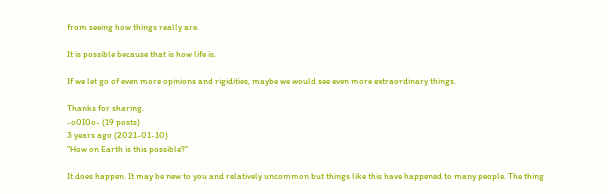from seeing how things really are.

It is possible because that is how life is.

If we let go of even more opinions and rigidities, maybe we would see even more extraordinary things.

Thanks for sharing.
-o0I0o- (19 posts)
3 years ago (2021-01-10)
"How on Earth is this possible?"

It does happen. It may be new to you and relatively uncommon but things like this have happened to many people. The thing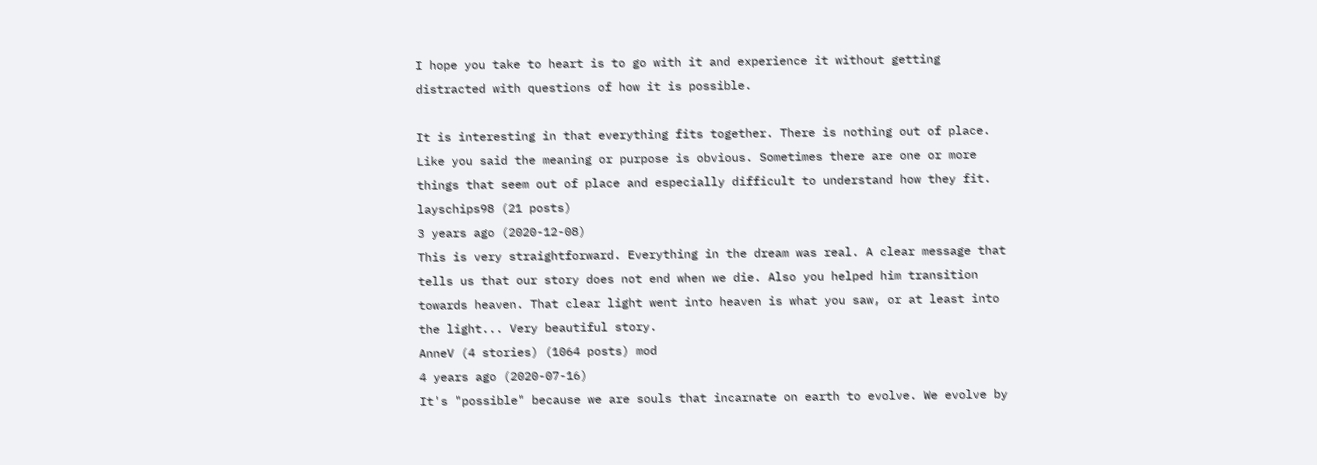I hope you take to heart is to go with it and experience it without getting distracted with questions of how it is possible.

It is interesting in that everything fits together. There is nothing out of place. Like you said the meaning or purpose is obvious. Sometimes there are one or more things that seem out of place and especially difficult to understand how they fit.
layschips98 (21 posts)
3 years ago (2020-12-08)
This is very straightforward. Everything in the dream was real. A clear message that tells us that our story does not end when we die. Also you helped him transition towards heaven. That clear light went into heaven is what you saw, or at least into the light... Very beautiful story.
AnneV (4 stories) (1064 posts) mod
4 years ago (2020-07-16)
It's "possible" because we are souls that incarnate on earth to evolve. We evolve by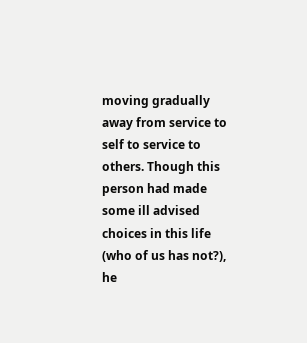moving gradually away from service to self to service to others. Though this person had made some ill advised choices in this life (who of us has not?), he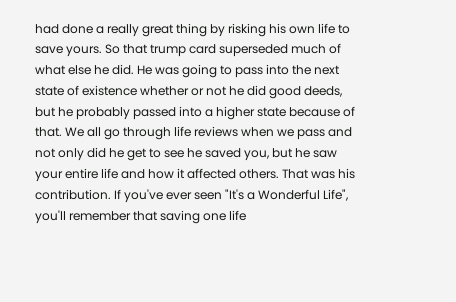had done a really great thing by risking his own life to save yours. So that trump card superseded much of what else he did. He was going to pass into the next state of existence whether or not he did good deeds, but he probably passed into a higher state because of that. We all go through life reviews when we pass and not only did he get to see he saved you, but he saw your entire life and how it affected others. That was his contribution. If you've ever seen "It's a Wonderful Life", you'll remember that saving one life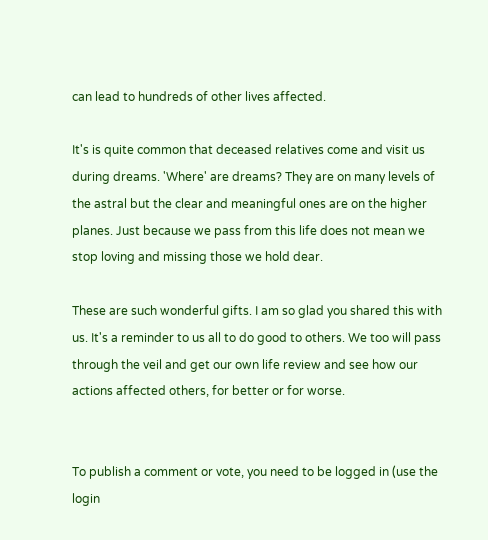can lead to hundreds of other lives affected.

It's is quite common that deceased relatives come and visit us during dreams. 'Where' are dreams? They are on many levels of the astral but the clear and meaningful ones are on the higher planes. Just because we pass from this life does not mean we stop loving and missing those we hold dear.

These are such wonderful gifts. I am so glad you shared this with us. It's a reminder to us all to do good to others. We too will pass through the veil and get our own life review and see how our actions affected others, for better or for worse.


To publish a comment or vote, you need to be logged in (use the login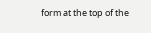form at the top of the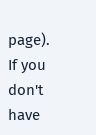page). If you don't have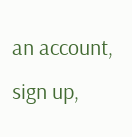an account, sign up,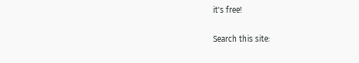it's free!

Search this site: